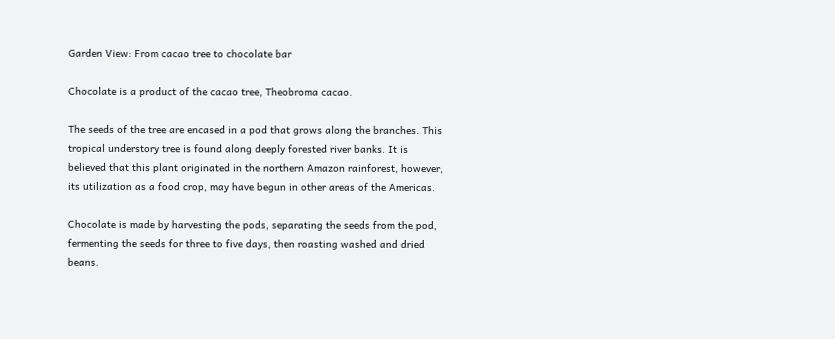Garden View: From cacao tree to chocolate bar

Chocolate is a product of the cacao tree, Theobroma cacao.

The seeds of the tree are encased in a pod that grows along the branches. This tropical understory tree is found along deeply forested river banks. It is believed that this plant originated in the northern Amazon rainforest, however, its utilization as a food crop, may have begun in other areas of the Americas.

Chocolate is made by harvesting the pods, separating the seeds from the pod, fermenting the seeds for three to five days, then roasting washed and dried beans.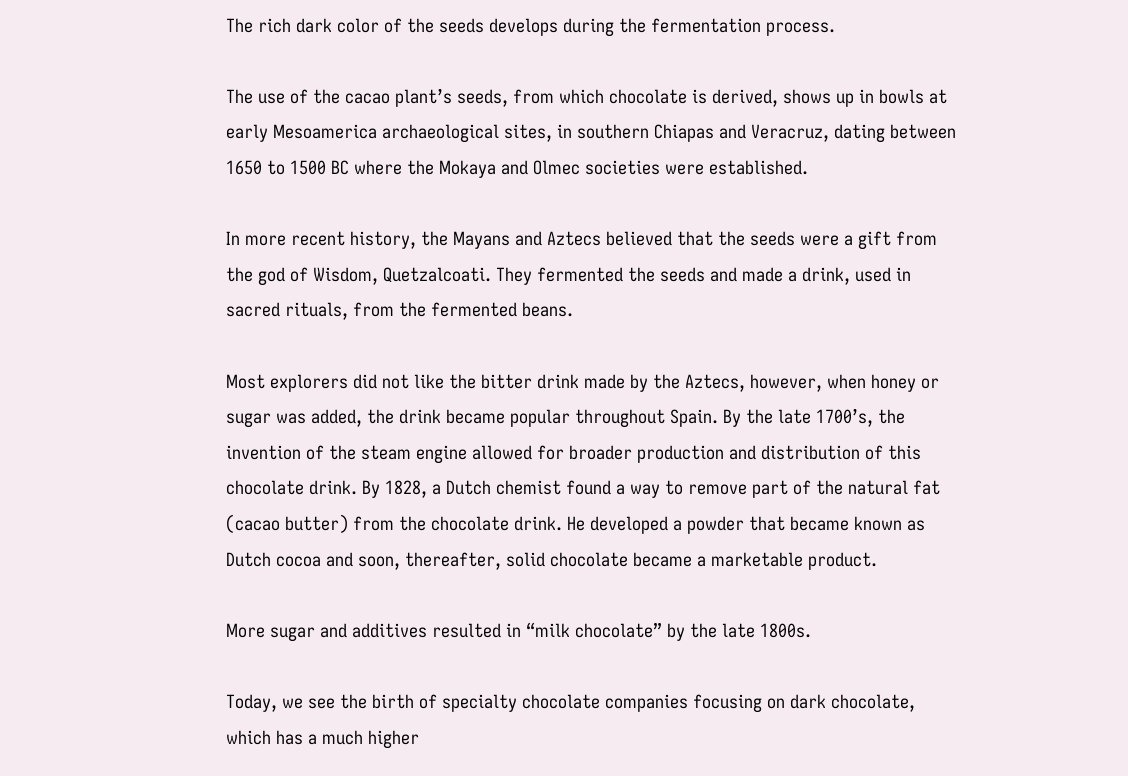The rich dark color of the seeds develops during the fermentation process.

The use of the cacao plant’s seeds, from which chocolate is derived, shows up in bowls at early Mesoamerica archaeological sites, in southern Chiapas and Veracruz, dating between 1650 to 1500 BC where the Mokaya and Olmec societies were established.

In more recent history, the Mayans and Aztecs believed that the seeds were a gift from the god of Wisdom, Quetzalcoati. They fermented the seeds and made a drink, used in sacred rituals, from the fermented beans.

Most explorers did not like the bitter drink made by the Aztecs, however, when honey or sugar was added, the drink became popular throughout Spain. By the late 1700’s, the invention of the steam engine allowed for broader production and distribution of this chocolate drink. By 1828, a Dutch chemist found a way to remove part of the natural fat (cacao butter) from the chocolate drink. He developed a powder that became known as Dutch cocoa and soon, thereafter, solid chocolate became a marketable product.

More sugar and additives resulted in “milk chocolate” by the late 1800s.

Today, we see the birth of specialty chocolate companies focusing on dark chocolate, which has a much higher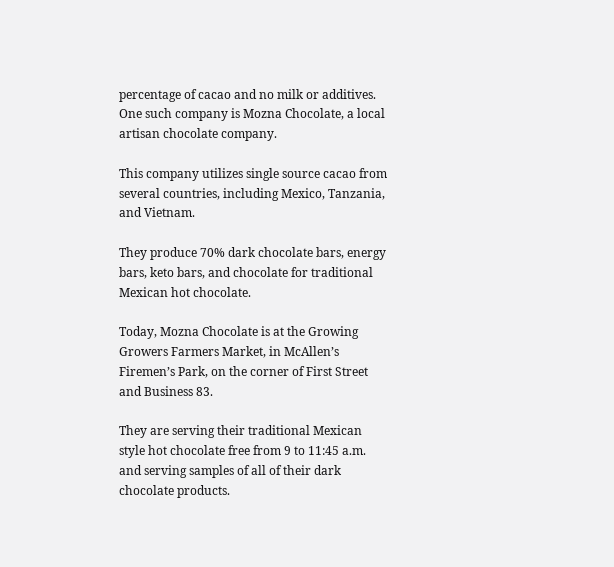percentage of cacao and no milk or additives. One such company is Mozna Chocolate, a local artisan chocolate company.

This company utilizes single source cacao from several countries, including Mexico, Tanzania, and Vietnam.

They produce 70% dark chocolate bars, energy bars, keto bars, and chocolate for traditional Mexican hot chocolate.

Today, Mozna Chocolate is at the Growing Growers Farmers Market, in McAllen’s Firemen’s Park, on the corner of First Street and Business 83.

They are serving their traditional Mexican style hot chocolate free from 9 to 11:45 a.m. and serving samples of all of their dark chocolate products.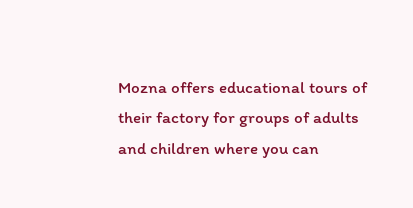Mozna offers educational tours of their factory for groups of adults and children where you can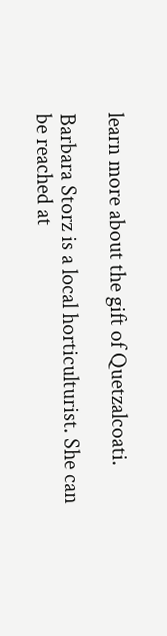learn more about the gift of Quetzalcoati.

Barbara Storz is a local horticulturist. She can be reached at